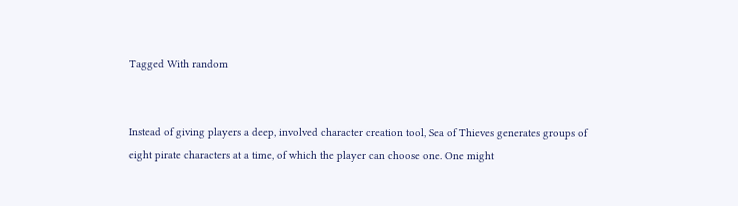Tagged With random


Instead of giving players a deep, involved character creation tool, Sea of Thieves generates groups of eight pirate characters at a time, of which the player can choose one. One might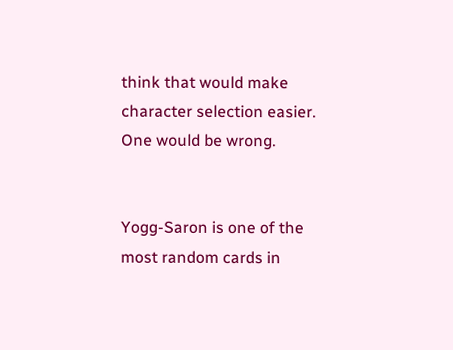think that would make character selection easier. One would be wrong.


Yogg-Saron is one of the most random cards in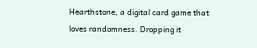Hearthstone, a digital card game that loves randomness. Dropping it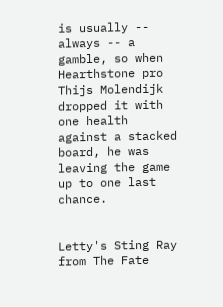is usually -- always -- a gamble, so when Hearthstone pro Thijs Molendijk dropped it with one health against a stacked board, he was leaving the game up to one last chance.


Letty's Sting Ray from The Fate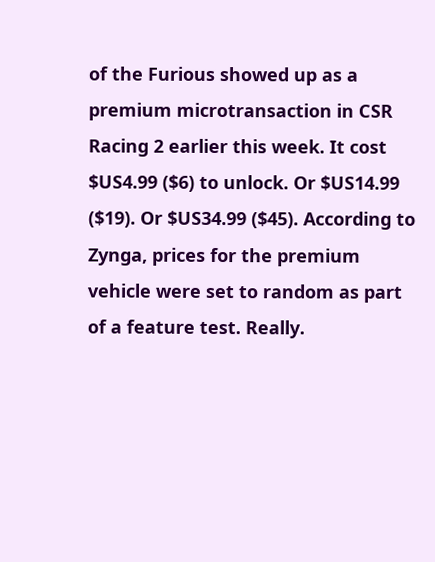of the Furious showed up as a premium microtransaction in CSR Racing 2 earlier this week. It cost $US4.99 ($6) to unlock. Or $US14.99 ($19). Or $US34.99 ($45). According to Zynga, prices for the premium vehicle were set to random as part of a feature test. Really.